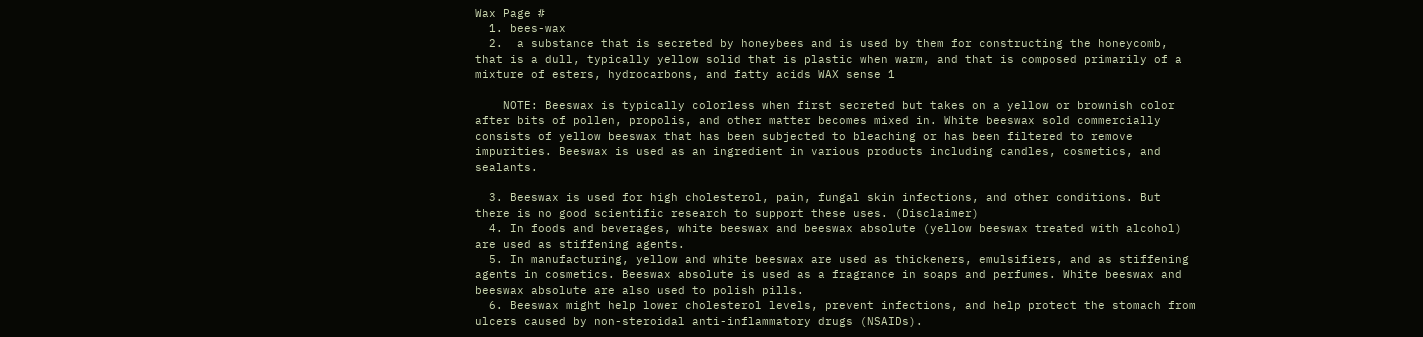Wax Page #
  1. bees-wax
  2.  a substance that is secreted by honeybees and is used by them for constructing the honeycomb, that is a dull, typically yellow solid that is plastic when warm, and that is composed primarily of a mixture of esters, hydrocarbons, and fatty acids WAX sense 1

    NOTE: Beeswax is typically colorless when first secreted but takes on a yellow or brownish color after bits of pollen, propolis, and other matter becomes mixed in. White beeswax sold commercially consists of yellow beeswax that has been subjected to bleaching or has been filtered to remove impurities. Beeswax is used as an ingredient in various products including candles, cosmetics, and sealants.

  3. Beeswax is used for high cholesterol, pain, fungal skin infections, and other conditions. But there is no good scientific research to support these uses. (Disclaimer)
  4. In foods and beverages, white beeswax and beeswax absolute (yellow beeswax treated with alcohol) are used as stiffening agents.
  5. In manufacturing, yellow and white beeswax are used as thickeners, emulsifiers, and as stiffening agents in cosmetics. Beeswax absolute is used as a fragrance in soaps and perfumes. White beeswax and beeswax absolute are also used to polish pills.
  6. Beeswax might help lower cholesterol levels, prevent infections, and help protect the stomach from ulcers caused by non-steroidal anti-inflammatory drugs (NSAIDs).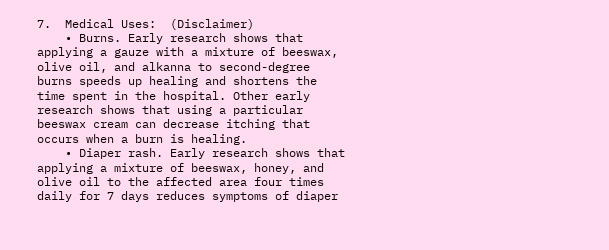7.  Medical Uses:  (Disclaimer)
    • Burns. Early research shows that applying a gauze with a mixture of beeswax, olive oil, and alkanna to second-degree burns speeds up healing and shortens the time spent in the hospital. Other early research shows that using a particular beeswax cream can decrease itching that occurs when a burn is healing.
    • Diaper rash. Early research shows that applying a mixture of beeswax, honey, and olive oil to the affected area four times daily for 7 days reduces symptoms of diaper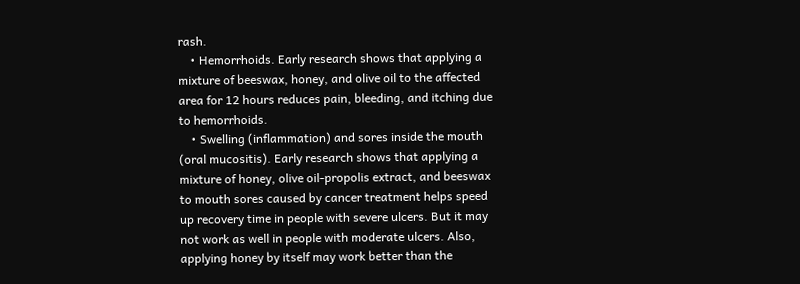rash.
    • Hemorrhoids. Early research shows that applying a mixture of beeswax, honey, and olive oil to the affected area for 12 hours reduces pain, bleeding, and itching due to hemorrhoids.
    • Swelling (inflammation) and sores inside the mouth (oral mucositis). Early research shows that applying a mixture of honey, olive oil-propolis extract, and beeswax to mouth sores caused by cancer treatment helps speed up recovery time in people with severe ulcers. But it may not work as well in people with moderate ulcers. Also, applying honey by itself may work better than the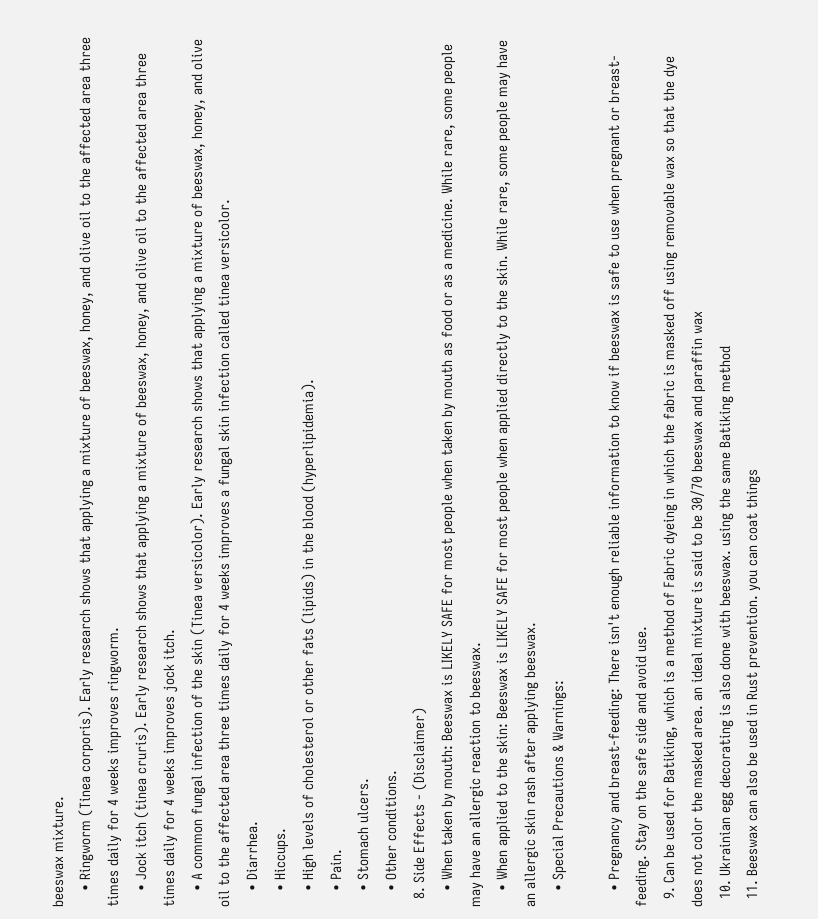beeswax mixture.
    • Ringworm (Tinea corporis). Early research shows that applying a mixture of beeswax, honey, and olive oil to the affected area three times daily for 4 weeks improves ringworm.
    • Jock itch (tinea cruris). Early research shows that applying a mixture of beeswax, honey, and olive oil to the affected area three times daily for 4 weeks improves jock itch.
    • A common fungal infection of the skin (Tinea versicolor). Early research shows that applying a mixture of beeswax, honey, and olive oil to the affected area three times daily for 4 weeks improves a fungal skin infection called tinea versicolor.
    • Diarrhea.
    • Hiccups.
    • High levels of cholesterol or other fats (lipids) in the blood (hyperlipidemia).
    • Pain.
    • Stomach ulcers.
    • Other conditions.
  8. Side Effects - (Disclaimer)
    • When taken by mouth: Beeswax is LIKELY SAFE for most people when taken by mouth as food or as a medicine. While rare, some people may have an allergic reaction to beeswax.
    • When applied to the skin: Beeswax is LIKELY SAFE for most people when applied directly to the skin. While rare, some people may have an allergic skin rash after applying beeswax.
    • Special Precautions & Warnings:

    • Pregnancy and breast-feeding: There isn't enough reliable information to know if beeswax is safe to use when pregnant or breast-feeding. Stay on the safe side and avoid use.
  9. Can be used for Batiking, which is a method of Fabric dyeing in which the fabric is masked off using removable wax so that the dye does not color the masked area. an ideal mixture is said to be 30/70 beeswax and paraffin wax
  10. Ukrainian egg decorating is also done with beeswax. using the same Batiking method
  11. Beeswax can also be used in Rust prevention. you can coat things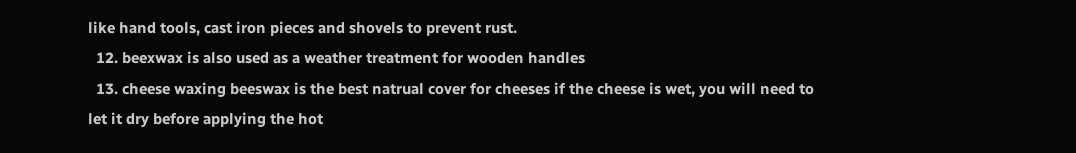like hand tools, cast iron pieces and shovels to prevent rust.
  12. beexwax is also used as a weather treatment for wooden handles
  13. cheese waxing beeswax is the best natrual cover for cheeses if the cheese is wet, you will need to let it dry before applying the hot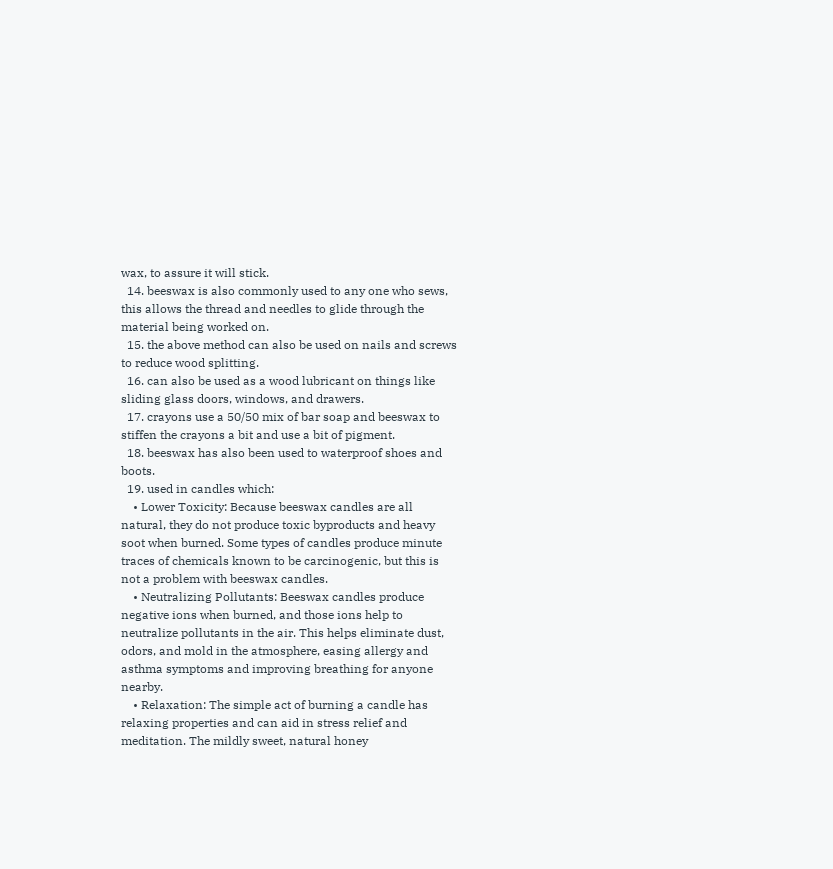wax, to assure it will stick.
  14. beeswax is also commonly used to any one who sews, this allows the thread and needles to glide through the material being worked on.
  15. the above method can also be used on nails and screws to reduce wood splitting.
  16. can also be used as a wood lubricant on things like sliding glass doors, windows, and drawers.
  17. crayons use a 50/50 mix of bar soap and beeswax to stiffen the crayons a bit and use a bit of pigment.
  18. beeswax has also been used to waterproof shoes and boots.
  19. used in candles which:
    • Lower Toxicity: Because beeswax candles are all natural, they do not produce toxic byproducts and heavy soot when burned. Some types of candles produce minute traces of chemicals known to be carcinogenic, but this is not a problem with beeswax candles.
    • Neutralizing Pollutants: Beeswax candles produce negative ions when burned, and those ions help to neutralize pollutants in the air. This helps eliminate dust, odors, and mold in the atmosphere, easing allergy and asthma symptoms and improving breathing for anyone nearby.
    • Relaxation: The simple act of burning a candle has relaxing properties and can aid in stress relief and meditation. The mildly sweet, natural honey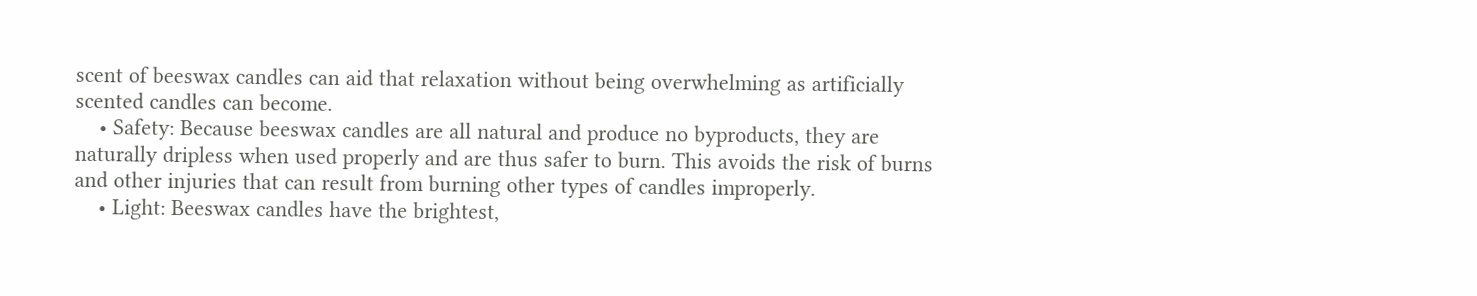scent of beeswax candles can aid that relaxation without being overwhelming as artificially scented candles can become.
    • Safety: Because beeswax candles are all natural and produce no byproducts, they are naturally dripless when used properly and are thus safer to burn. This avoids the risk of burns and other injuries that can result from burning other types of candles improperly.
    • Light: Beeswax candles have the brightest,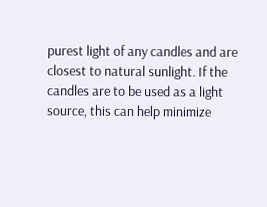purest light of any candles and are closest to natural sunlight. If the candles are to be used as a light source, this can help minimize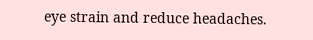eye strain and reduce headaches.